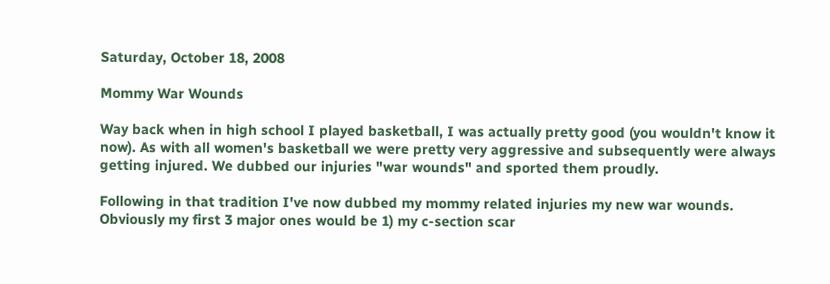Saturday, October 18, 2008

Mommy War Wounds

Way back when in high school I played basketball, I was actually pretty good (you wouldn't know it now). As with all women's basketball we were pretty very aggressive and subsequently were always getting injured. We dubbed our injuries "war wounds" and sported them proudly.

Following in that tradition I've now dubbed my mommy related injuries my new war wounds. Obviously my first 3 major ones would be 1) my c-section scar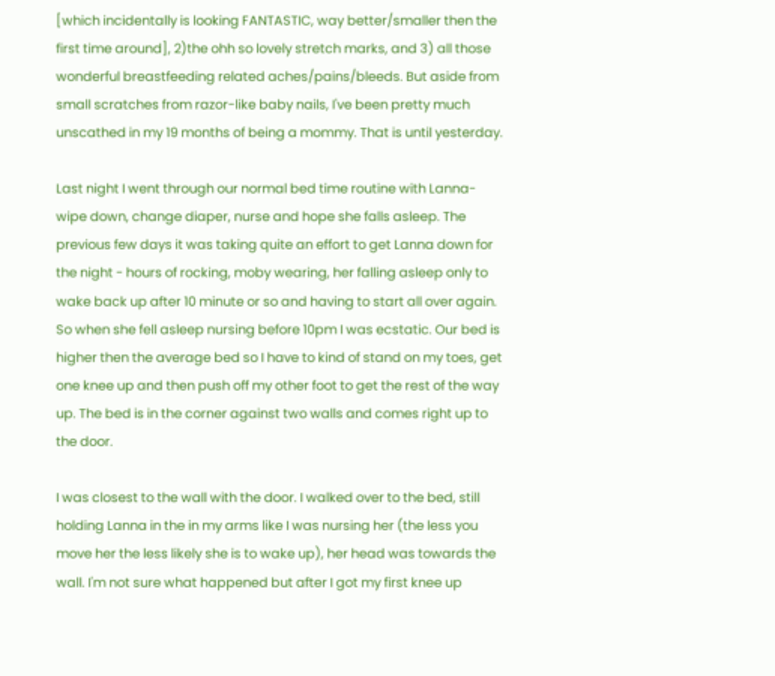[which incidentally is looking FANTASTIC, way better/smaller then the first time around], 2)the ohh so lovely stretch marks, and 3) all those wonderful breastfeeding related aches/pains/bleeds. But aside from small scratches from razor-like baby nails, I've been pretty much unscathed in my 19 months of being a mommy. That is until yesterday.

Last night I went through our normal bed time routine with Lanna- wipe down, change diaper, nurse and hope she falls asleep. The previous few days it was taking quite an effort to get Lanna down for the night - hours of rocking, moby wearing, her falling asleep only to wake back up after 10 minute or so and having to start all over again. So when she fell asleep nursing before 10pm I was ecstatic. Our bed is higher then the average bed so I have to kind of stand on my toes, get one knee up and then push off my other foot to get the rest of the way up. The bed is in the corner against two walls and comes right up to the door.

I was closest to the wall with the door. I walked over to the bed, still holding Lanna in the in my arms like I was nursing her (the less you move her the less likely she is to wake up), her head was towards the wall. I'm not sure what happened but after I got my first knee up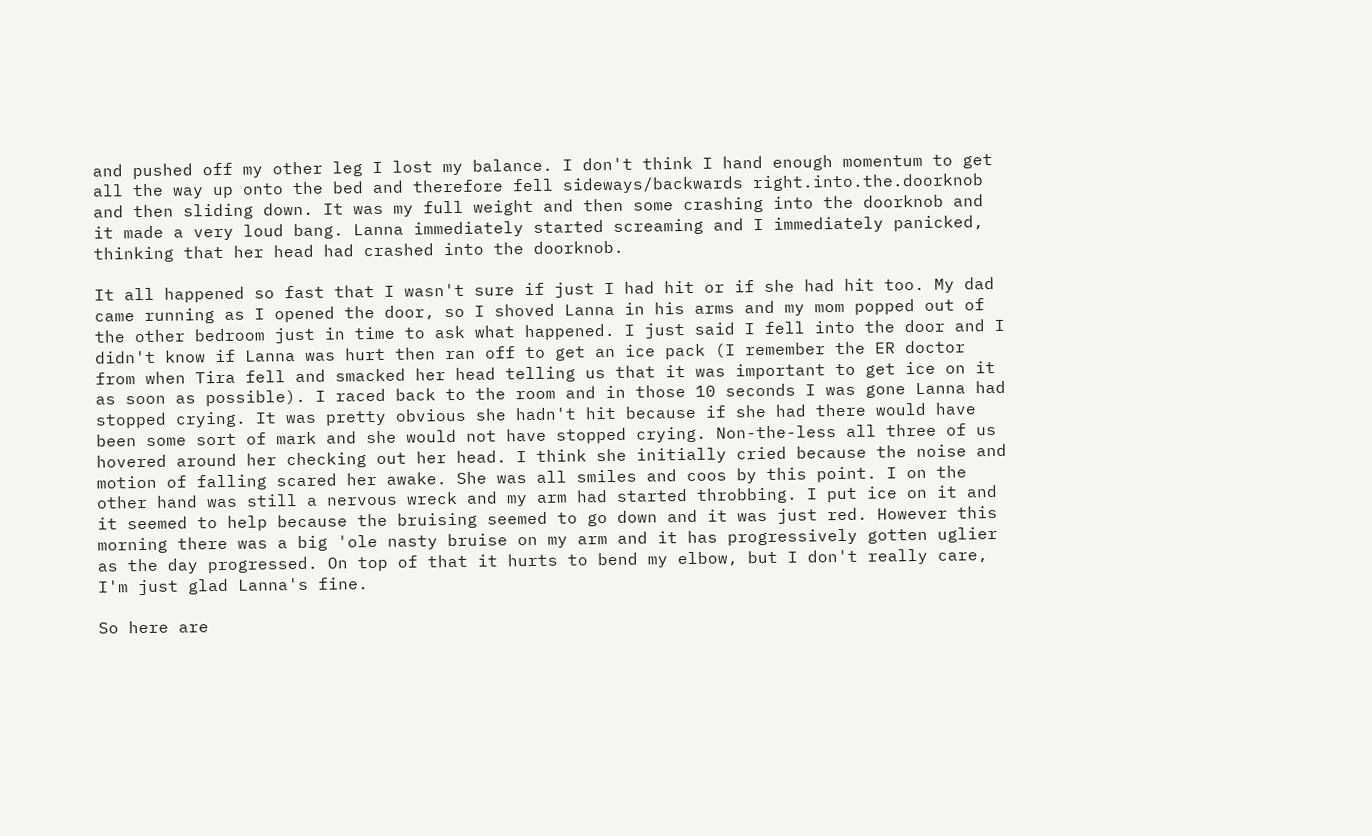and pushed off my other leg I lost my balance. I don't think I hand enough momentum to get all the way up onto the bed and therefore fell sideways/backwards right.into.the.doorknob and then sliding down. It was my full weight and then some crashing into the doorknob and it made a very loud bang. Lanna immediately started screaming and I immediately panicked, thinking that her head had crashed into the doorknob.

It all happened so fast that I wasn't sure if just I had hit or if she had hit too. My dad came running as I opened the door, so I shoved Lanna in his arms and my mom popped out of the other bedroom just in time to ask what happened. I just said I fell into the door and I didn't know if Lanna was hurt then ran off to get an ice pack (I remember the ER doctor from when Tira fell and smacked her head telling us that it was important to get ice on it as soon as possible). I raced back to the room and in those 10 seconds I was gone Lanna had stopped crying. It was pretty obvious she hadn't hit because if she had there would have been some sort of mark and she would not have stopped crying. Non-the-less all three of us hovered around her checking out her head. I think she initially cried because the noise and motion of falling scared her awake. She was all smiles and coos by this point. I on the other hand was still a nervous wreck and my arm had started throbbing. I put ice on it and it seemed to help because the bruising seemed to go down and it was just red. However this morning there was a big 'ole nasty bruise on my arm and it has progressively gotten uglier as the day progressed. On top of that it hurts to bend my elbow, but I don't really care, I'm just glad Lanna's fine.

So here are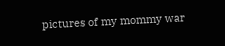pictures of my mommy war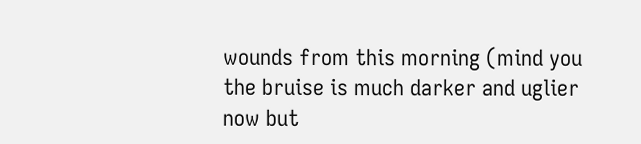wounds from this morning (mind you the bruise is much darker and uglier now but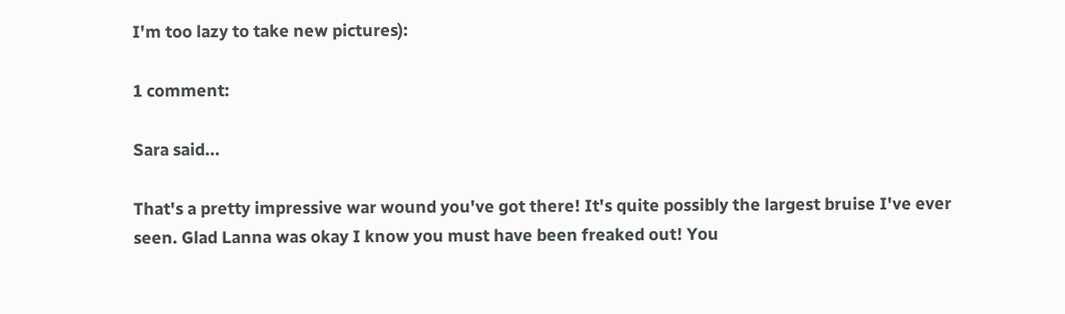I'm too lazy to take new pictures):

1 comment:

Sara said...

That's a pretty impressive war wound you've got there! It's quite possibly the largest bruise I've ever seen. Glad Lanna was okay I know you must have been freaked out! You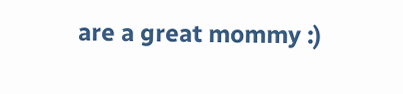are a great mommy :)